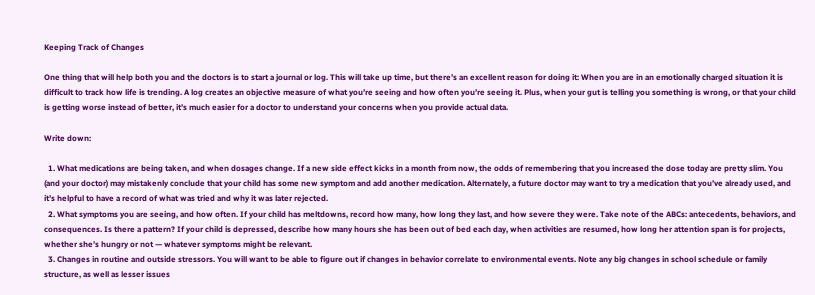Keeping Track of Changes

One thing that will help both you and the doctors is to start a journal or log. This will take up time, but there’s an excellent reason for doing it: When you are in an emotionally charged situation it is difficult to track how life is trending. A log creates an objective measure of what you’re seeing and how often you’re seeing it. Plus, when your gut is telling you something is wrong, or that your child is getting worse instead of better, it’s much easier for a doctor to understand your concerns when you provide actual data.

Write down:

  1. What medications are being taken, and when dosages change. If a new side effect kicks in a month from now, the odds of remembering that you increased the dose today are pretty slim. You (and your doctor) may mistakenly conclude that your child has some new symptom and add another medication. Alternately, a future doctor may want to try a medication that you’ve already used, and it’s helpful to have a record of what was tried and why it was later rejected.
  2. What symptoms you are seeing, and how often. If your child has meltdowns, record how many, how long they last, and how severe they were. Take note of the ABCs: antecedents, behaviors, and consequences. Is there a pattern? If your child is depressed, describe how many hours she has been out of bed each day, when activities are resumed, how long her attention span is for projects, whether she’s hungry or not — whatever symptoms might be relevant.
  3. Changes in routine and outside stressors. You will want to be able to figure out if changes in behavior correlate to environmental events. Note any big changes in school schedule or family structure, as well as lesser issues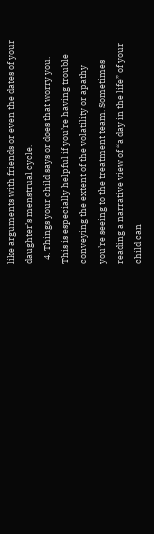like arguments with friends or even the dates of your daughter’s menstrual cycle.
  4. Things your child says or does that worry you. This is especially helpful if you’re having trouble conveying the extent of the volatility or apathy you’re seeing to the treatment team. Sometimes reading a narrative view of “a day in the life” of your child can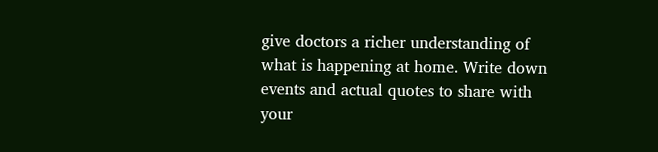give doctors a richer understanding of what is happening at home. Write down events and actual quotes to share with your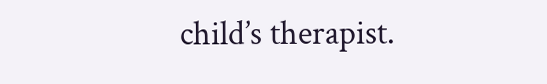child’s therapist.